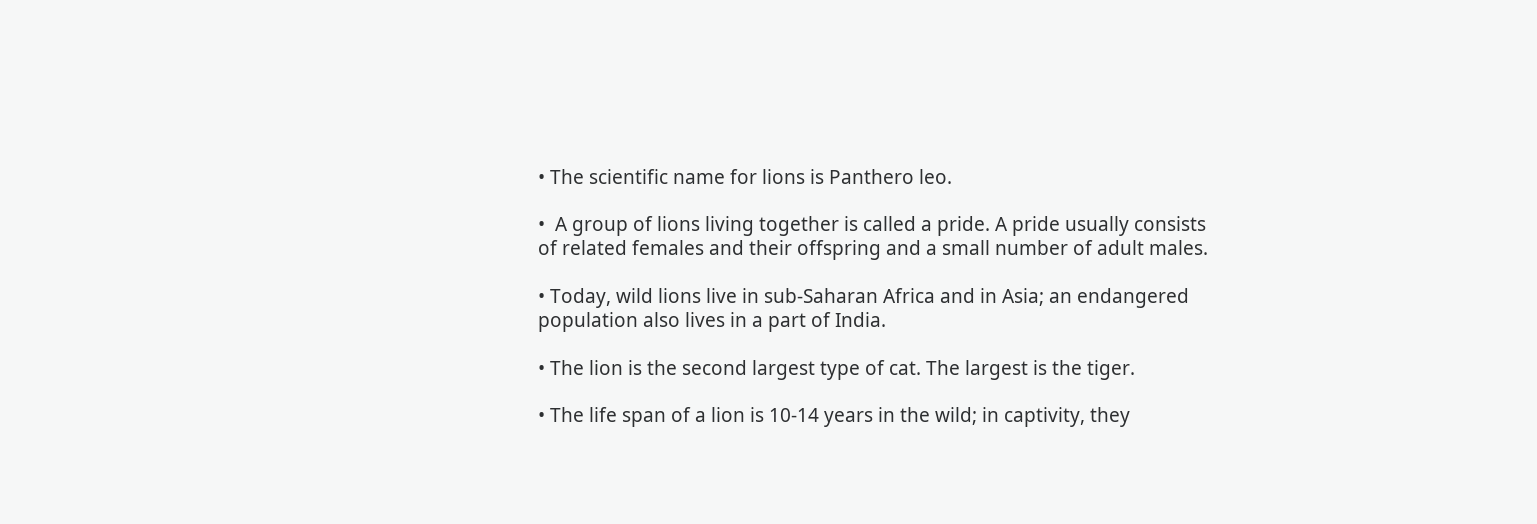• The scientific name for lions is Panthero leo.

•  A group of lions living together is called a pride. A pride usually consists of related females and their offspring and a small number of adult males.

• Today, wild lions live in sub-Saharan Africa and in Asia; an endangered population also lives in a part of India.

• The lion is the second largest type of cat. The largest is the tiger.

• The life span of a lion is 10-14 years in the wild; in captivity, they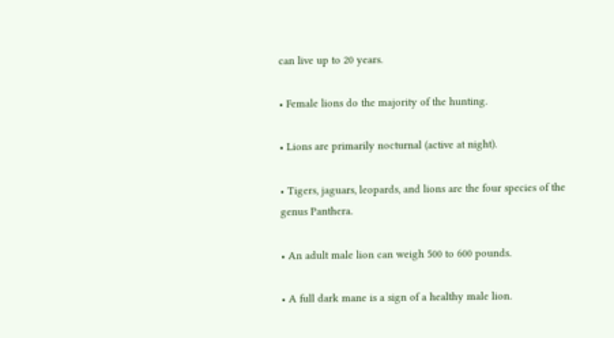can live up to 20 years.

• Female lions do the majority of the hunting.

• Lions are primarily nocturnal (active at night).

• Tigers, jaguars, leopards, and lions are the four species of the genus Panthera.

• An adult male lion can weigh 500 to 600 pounds.

• A full dark mane is a sign of a healthy male lion.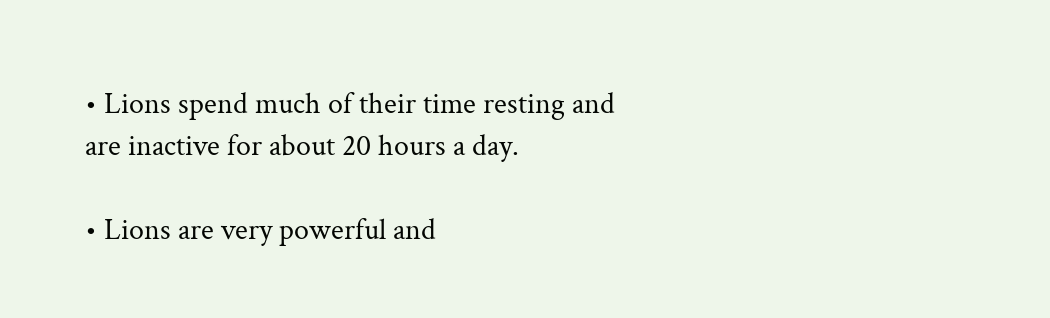• Lions spend much of their time resting and are inactive for about 20 hours a day.

• Lions are very powerful and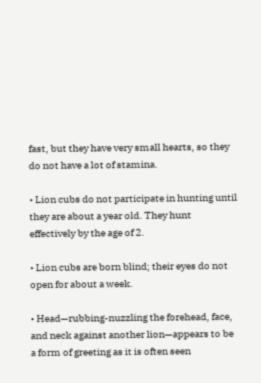fast, but they have very small hearts, so they do not have a lot of stamina.

• Lion cubs do not participate in hunting until they are about a year old. They hunt effectively by the age of 2.

• Lion cubs are born blind; their eyes do not open for about a week.

• Head—rubbing-nuzzling the forehead, face, and neck against another lion—appears to be a form of greeting as it is often seen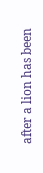after a lion has been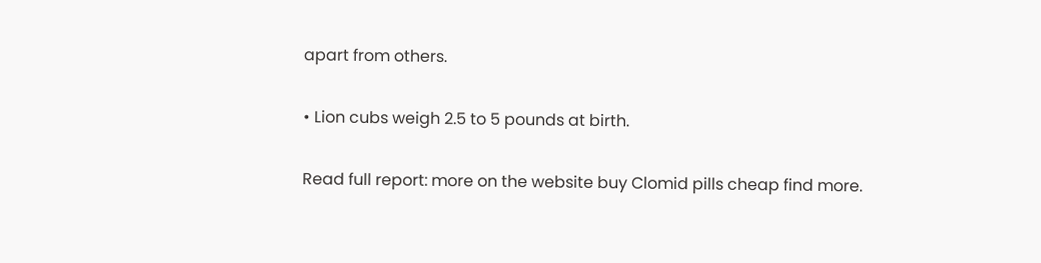apart from others.

• Lion cubs weigh 2.5 to 5 pounds at birth.

Read full report: more on the website buy Clomid pills cheap find more.